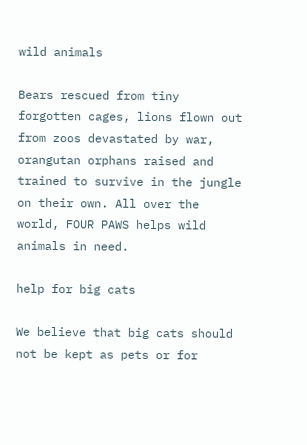wild animals

Bears rescued from tiny forgotten cages, lions flown out from zoos devastated by war, orangutan orphans raised and trained to survive in the jungle on their own. All over the world, FOUR PAWS helps wild animals in need.

help for big cats

We believe that big cats should not be kept as pets or for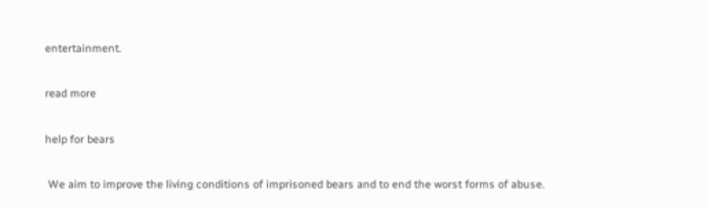entertainment.

read more

help for bears

 We aim to improve the living conditions of imprisoned bears and to end the worst forms of abuse.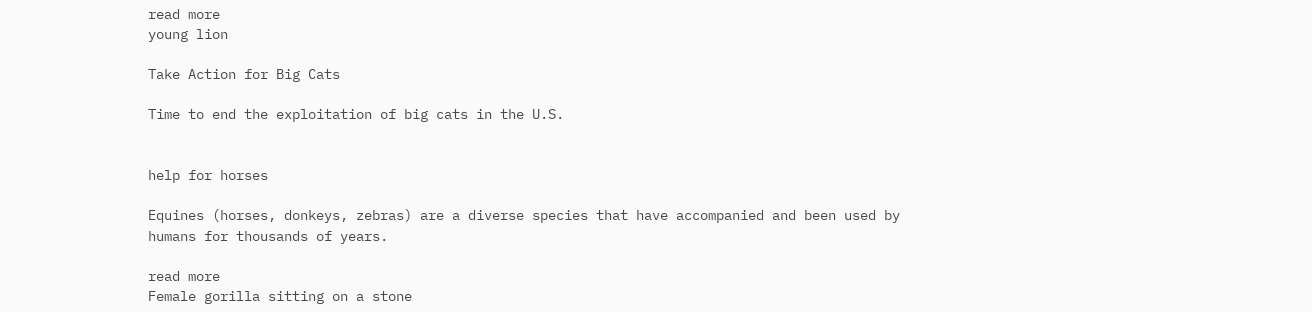read more
young lion

Take Action for Big Cats

Time to end the exploitation of big cats in the U.S.


help for horses

Equines (horses, donkeys, zebras) are a diverse species that have accompanied and been used by humans for thousands of years.

read more
Female gorilla sitting on a stone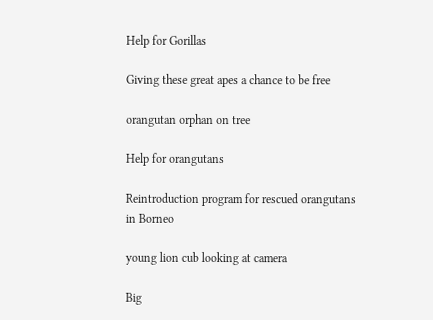Help for Gorillas

Giving these great apes a chance to be free

orangutan orphan on tree

Help for orangutans

Reintroduction program for rescued orangutans in Borneo

young lion cub looking at camera

Big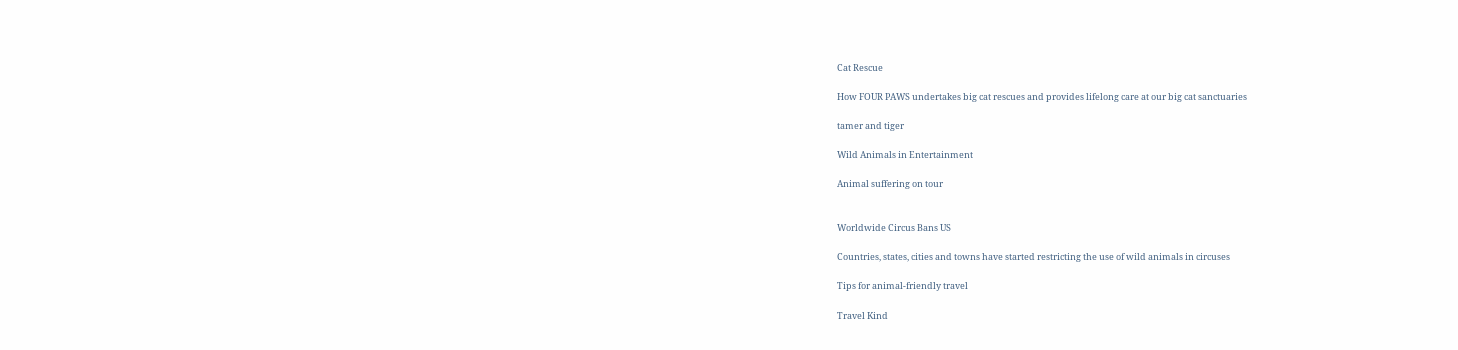Cat Rescue

How FOUR PAWS undertakes big cat rescues and provides lifelong care at our big cat sanctuaries

tamer and tiger

Wild Animals in Entertainment

Animal suffering on tour


Worldwide Circus Bans US

Countries, states, cities and towns have started restricting the use of wild animals in circuses

Tips for animal-friendly travel

Travel Kind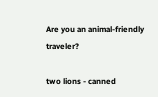Are you an animal-friendly traveler?

two lions - canned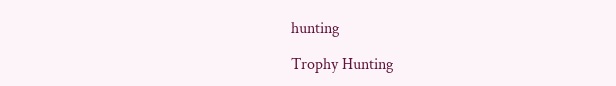hunting

Trophy Hunting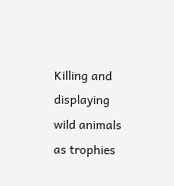Killing and displaying wild animals as trophies